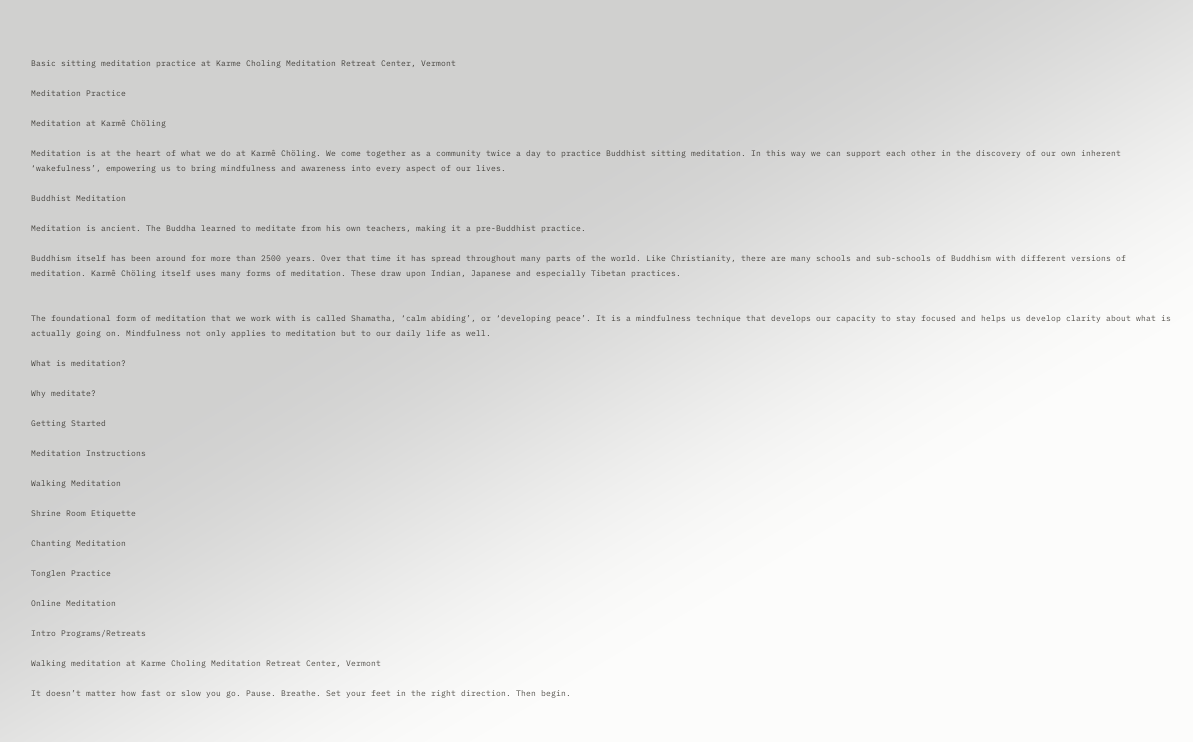Basic sitting meditation practice at Karme Choling Meditation Retreat Center, Vermont

Meditation Practice

Meditation at Karmê Chöling

Meditation is at the heart of what we do at Karmê Chöling. We come together as a community twice a day to practice Buddhist sitting meditation. In this way we can support each other in the discovery of our own inherent ‘wakefulness’, empowering us to bring mindfulness and awareness into every aspect of our lives.

Buddhist Meditation

Meditation is ancient. The Buddha learned to meditate from his own teachers, making it a pre-Buddhist practice.

Buddhism itself has been around for more than 2500 years. Over that time it has spread throughout many parts of the world. Like Christianity, there are many schools and sub-schools of Buddhism with different versions of meditation. Karmê Chöling itself uses many forms of meditation. These draw upon Indian, Japanese and especially Tibetan practices.


The foundational form of meditation that we work with is called Shamatha, ‘calm abiding’, or ‘developing peace’. It is a mindfulness technique that develops our capacity to stay focused and helps us develop clarity about what is actually going on. Mindfulness not only applies to meditation but to our daily life as well.

What is meditation?

Why meditate?

Getting Started

Meditation Instructions

Walking Meditation

Shrine Room Etiquette

Chanting Meditation

Tonglen Practice

Online Meditation

Intro Programs/Retreats

Walking meditation at Karme Choling Meditation Retreat Center, Vermont

It doesn’t matter how fast or slow you go. Pause. Breathe. Set your feet in the right direction. Then begin.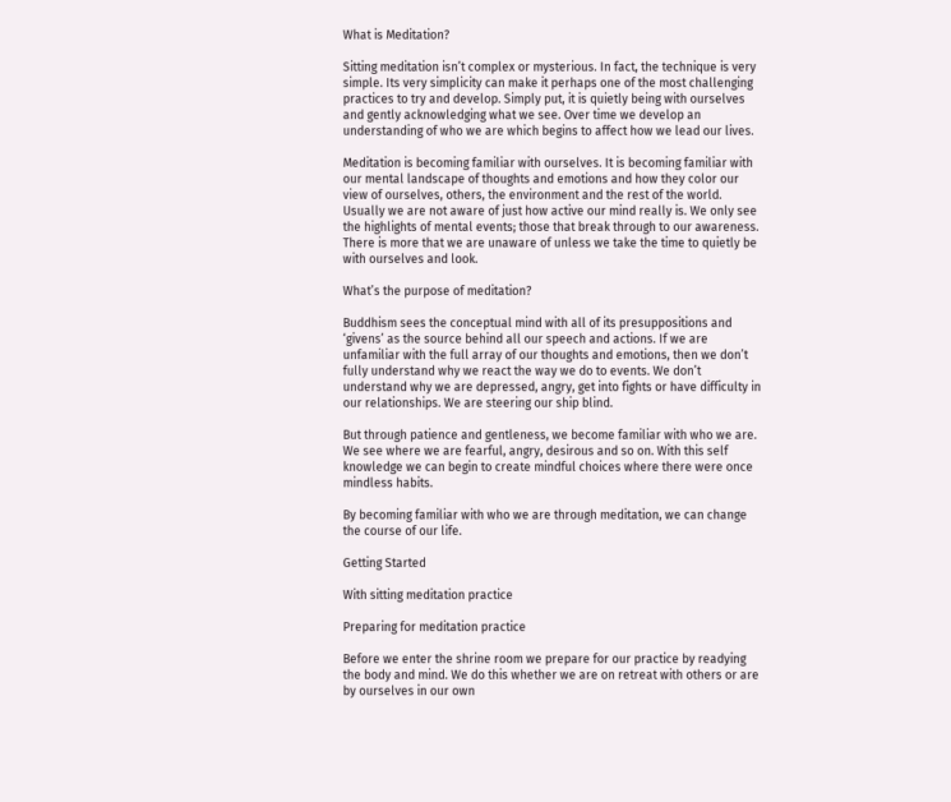What is Meditation?

Sitting meditation isn’t complex or mysterious. In fact, the technique is very simple. Its very simplicity can make it perhaps one of the most challenging practices to try and develop. Simply put, it is quietly being with ourselves and gently acknowledging what we see. Over time we develop an understanding of who we are which begins to affect how we lead our lives.

Meditation is becoming familiar with ourselves. It is becoming familiar with our mental landscape of thoughts and emotions and how they color our view of ourselves, others, the environment and the rest of the world. Usually we are not aware of just how active our mind really is. We only see the highlights of mental events; those that break through to our awareness. There is more that we are unaware of unless we take the time to quietly be with ourselves and look.

What’s the purpose of meditation?

Buddhism sees the conceptual mind with all of its presuppositions and ‘givens’ as the source behind all our speech and actions. If we are unfamiliar with the full array of our thoughts and emotions, then we don’t fully understand why we react the way we do to events. We don’t understand why we are depressed, angry, get into fights or have difficulty in our relationships. We are steering our ship blind.

But through patience and gentleness, we become familiar with who we are. We see where we are fearful, angry, desirous and so on. With this self knowledge we can begin to create mindful choices where there were once mindless habits.

By becoming familiar with who we are through meditation, we can change the course of our life.

Getting Started

With sitting meditation practice

Preparing for meditation practice

Before we enter the shrine room we prepare for our practice by readying the body and mind. We do this whether we are on retreat with others or are by ourselves in our own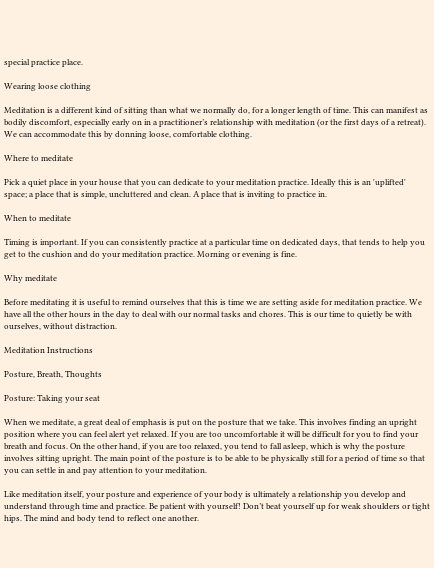special practice place.

Wearing loose clothing

Meditation is a different kind of sitting than what we normally do, for a longer length of time. This can manifest as bodily discomfort, especially early on in a practitioner’s relationship with meditation (or the first days of a retreat). We can accommodate this by donning loose, comfortable clothing.

Where to meditate

Pick a quiet place in your house that you can dedicate to your meditation practice. Ideally this is an 'uplifted' space; a place that is simple, uncluttered and clean. A place that is inviting to practice in.

When to meditate

Timing is important. If you can consistently practice at a particular time on dedicated days, that tends to help you get to the cushion and do your meditation practice. Morning or evening is fine.

Why meditate

Before meditating it is useful to remind ourselves that this is time we are setting aside for meditation practice. We have all the other hours in the day to deal with our normal tasks and chores. This is our time to quietly be with ourselves, without distraction.

Meditation Instructions

Posture, Breath, Thoughts

Posture: Taking your seat

When we meditate, a great deal of emphasis is put on the posture that we take. This involves finding an upright position where you can feel alert yet relaxed. If you are too uncomfortable it will be difficult for you to find your breath and focus. On the other hand, if you are too relaxed, you tend to fall asleep, which is why the posture involves sitting upright. The main point of the posture is to be able to be physically still for a period of time so that you can settle in and pay attention to your meditation.

Like meditation itself, your posture and experience of your body is ultimately a relationship you develop and understand through time and practice. Be patient with yourself! Don’t beat yourself up for weak shoulders or tight hips. The mind and body tend to reflect one another.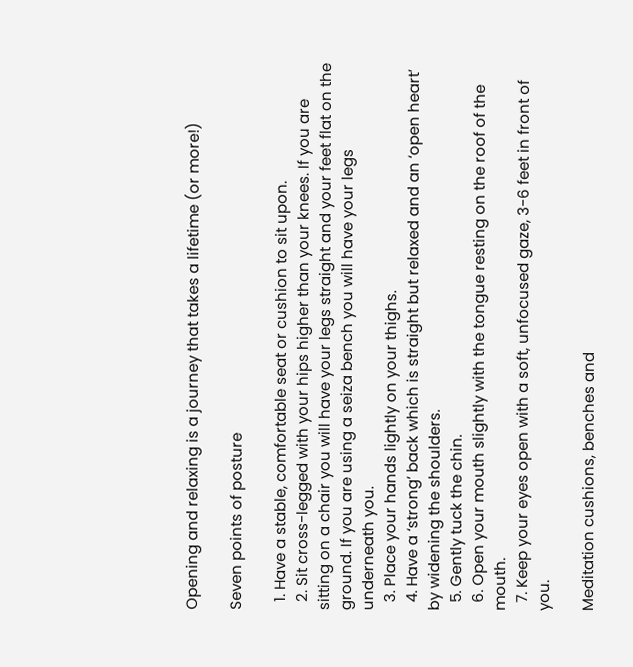Opening and relaxing is a journey that takes a lifetime (or more!)

Seven points of posture

  1. Have a stable, comfortable seat or cushion to sit upon.
  2. Sit cross-legged with your hips higher than your knees. If you are sitting on a chair you will have your legs straight and your feet flat on the ground. If you are using a seiza bench you will have your legs underneath you.
  3. Place your hands lightly on your thighs.
  4. Have a ‘strong’ back which is straight but relaxed and an ‘open heart’ by widening the shoulders.
  5. Gently tuck the chin.
  6. Open your mouth slightly with the tongue resting on the roof of the mouth.
  7. Keep your eyes open with a soft, unfocused gaze, 3-6 feet in front of you.

Meditation cushions, benches and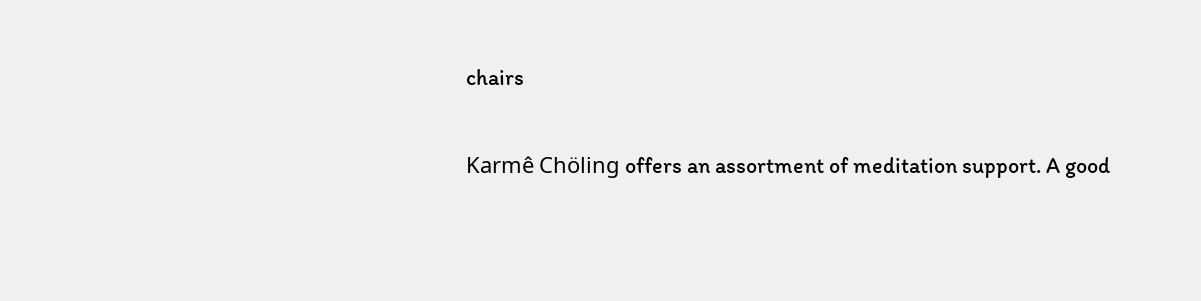chairs

Karmê Chöling offers an assortment of meditation support. A good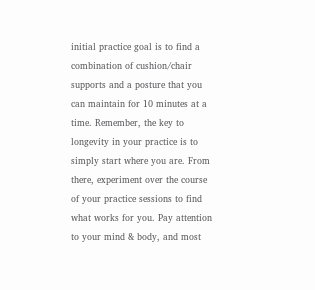initial practice goal is to find a combination of cushion/chair supports and a posture that you can maintain for 10 minutes at a time. Remember, the key to longevity in your practice is to simply start where you are. From there, experiment over the course of your practice sessions to find what works for you. Pay attention to your mind & body, and most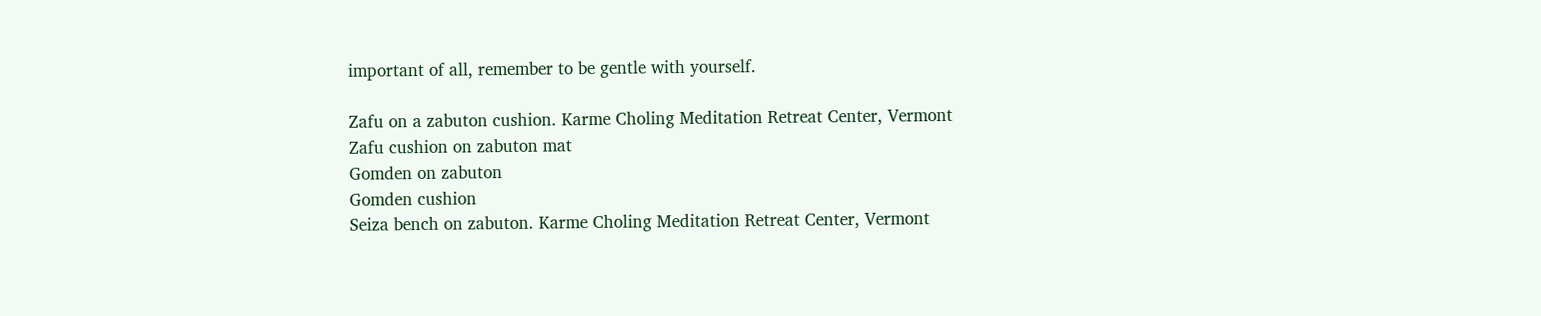important of all, remember to be gentle with yourself.

Zafu on a zabuton cushion. Karme Choling Meditation Retreat Center, Vermont
Zafu cushion on zabuton mat
Gomden on zabuton
Gomden cushion
Seiza bench on zabuton. Karme Choling Meditation Retreat Center, Vermont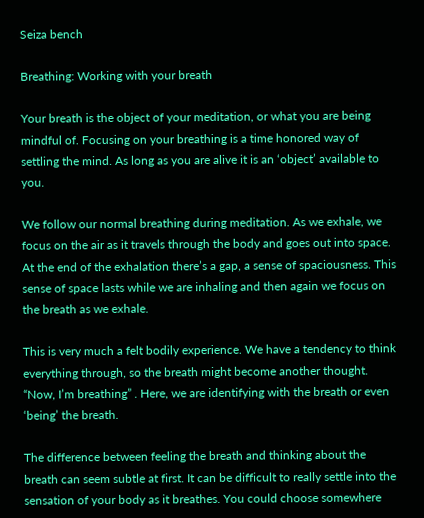Seiza bench

Breathing: Working with your breath

Your breath is the object of your meditation, or what you are being mindful of. Focusing on your breathing is a time honored way of settling the mind. As long as you are alive it is an ‘object’ available to you.

We follow our normal breathing during meditation. As we exhale, we focus on the air as it travels through the body and goes out into space. At the end of the exhalation there’s a gap, a sense of spaciousness. This sense of space lasts while we are inhaling and then again we focus on the breath as we exhale.

This is very much a felt bodily experience. We have a tendency to think everything through, so the breath might become another thought. “Now, I’m breathing” . Here, we are identifying with the breath or even ‘being’ the breath.

The difference between feeling the breath and thinking about the breath can seem subtle at first. It can be difficult to really settle into the sensation of your body as it breathes. You could choose somewhere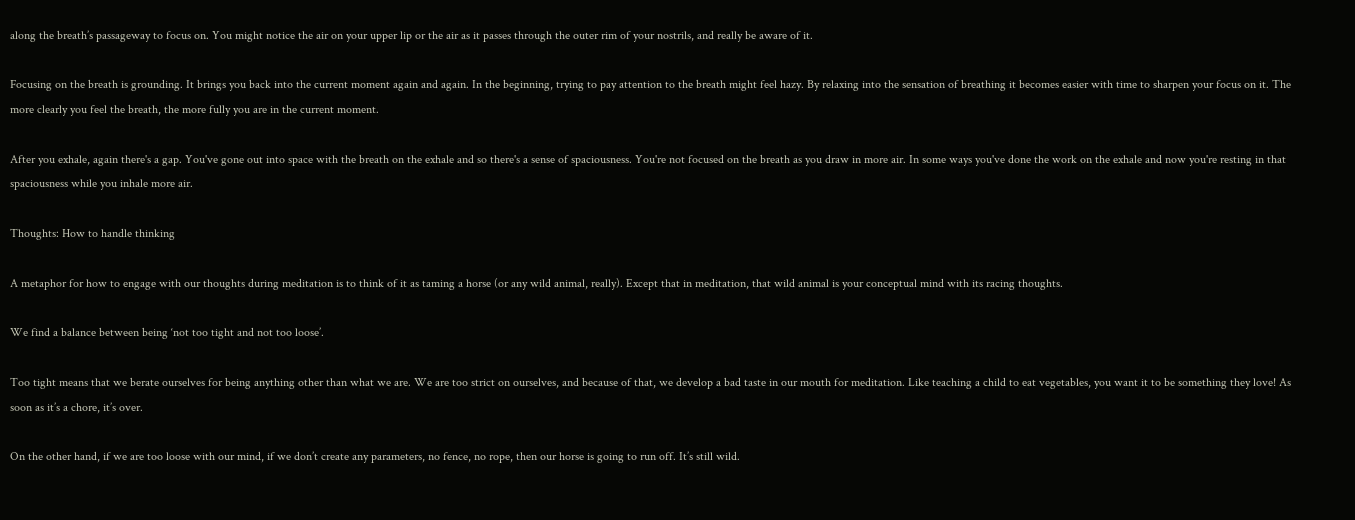along the breath’s passageway to focus on. You might notice the air on your upper lip or the air as it passes through the outer rim of your nostrils, and really be aware of it.

Focusing on the breath is grounding. It brings you back into the current moment again and again. In the beginning, trying to pay attention to the breath might feel hazy. By relaxing into the sensation of breathing it becomes easier with time to sharpen your focus on it. The more clearly you feel the breath, the more fully you are in the current moment.

After you exhale, again there's a gap. You've gone out into space with the breath on the exhale and so there's a sense of spaciousness. You're not focused on the breath as you draw in more air. In some ways you've done the work on the exhale and now you're resting in that spaciousness while you inhale more air.

Thoughts: How to handle thinking

A metaphor for how to engage with our thoughts during meditation is to think of it as taming a horse (or any wild animal, really). Except that in meditation, that wild animal is your conceptual mind with its racing thoughts.

We find a balance between being ‘not too tight and not too loose’.

Too tight means that we berate ourselves for being anything other than what we are. We are too strict on ourselves, and because of that, we develop a bad taste in our mouth for meditation. Like teaching a child to eat vegetables, you want it to be something they love! As soon as it’s a chore, it’s over.

On the other hand, if we are too loose with our mind, if we don’t create any parameters, no fence, no rope, then our horse is going to run off. It’s still wild.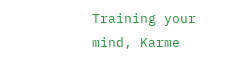Training your mind, Karme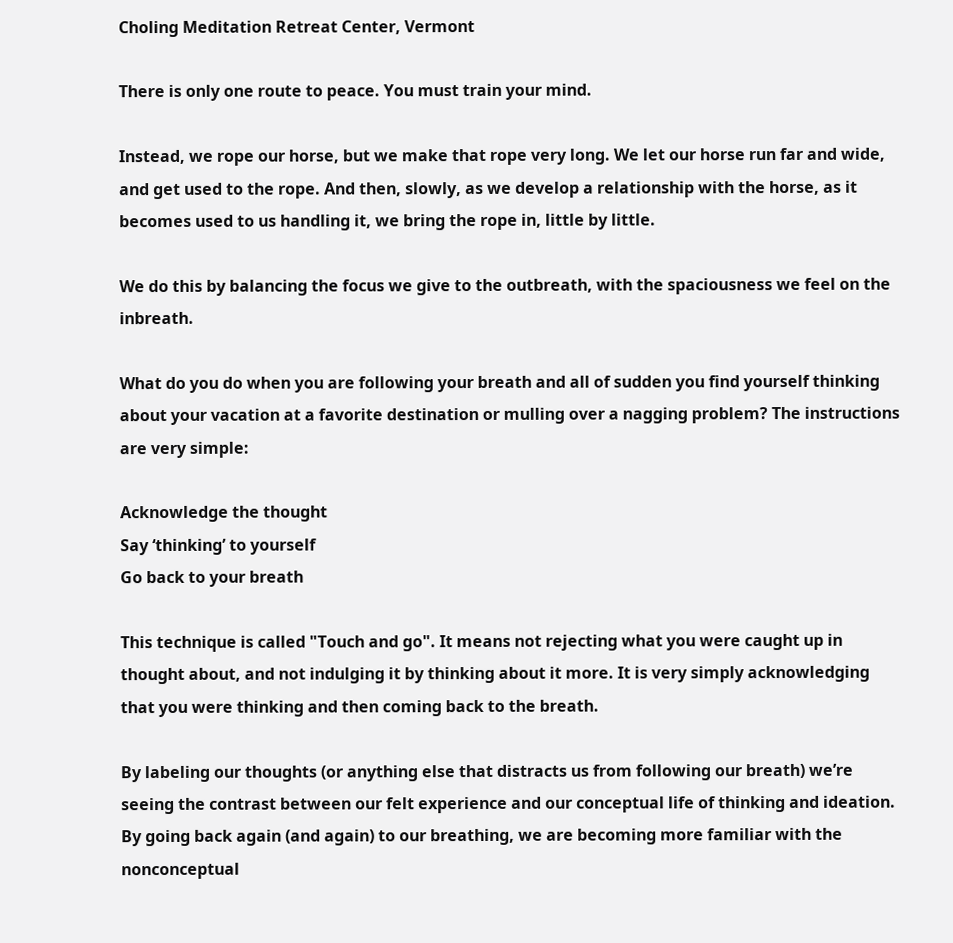Choling Meditation Retreat Center, Vermont

There is only one route to peace. You must train your mind.

Instead, we rope our horse, but we make that rope very long. We let our horse run far and wide, and get used to the rope. And then, slowly, as we develop a relationship with the horse, as it becomes used to us handling it, we bring the rope in, little by little.

We do this by balancing the focus we give to the outbreath, with the spaciousness we feel on the inbreath.

What do you do when you are following your breath and all of sudden you find yourself thinking about your vacation at a favorite destination or mulling over a nagging problem? The instructions are very simple:

Acknowledge the thought
Say ‘thinking’ to yourself
Go back to your breath

This technique is called "Touch and go". It means not rejecting what you were caught up in thought about, and not indulging it by thinking about it more. It is very simply acknowledging that you were thinking and then coming back to the breath.

By labeling our thoughts (or anything else that distracts us from following our breath) we’re seeing the contrast between our felt experience and our conceptual life of thinking and ideation. By going back again (and again) to our breathing, we are becoming more familiar with the nonconceptual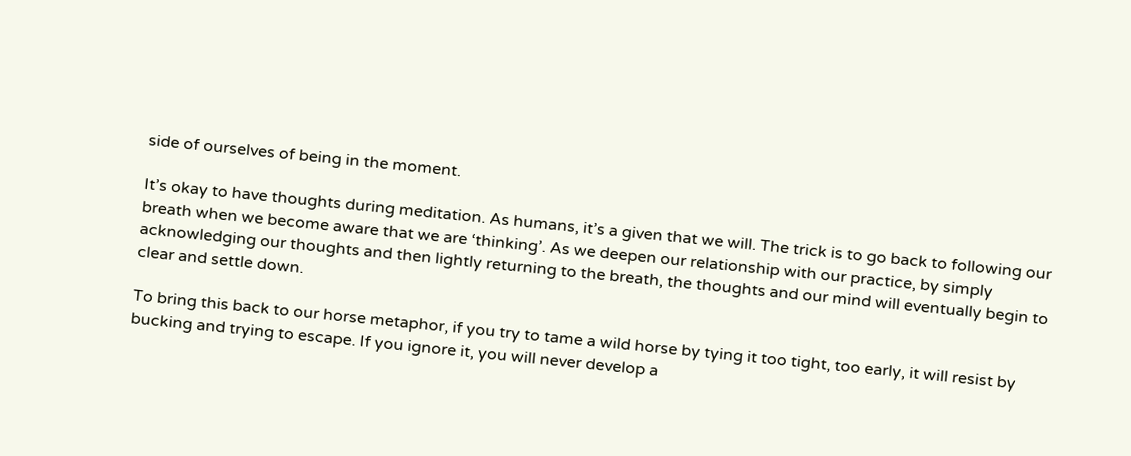side of ourselves of being in the moment.

It’s okay to have thoughts during meditation. As humans, it’s a given that we will. The trick is to go back to following our breath when we become aware that we are ‘thinking’. As we deepen our relationship with our practice, by simply acknowledging our thoughts and then lightly returning to the breath, the thoughts and our mind will eventually begin to clear and settle down.

To bring this back to our horse metaphor, if you try to tame a wild horse by tying it too tight, too early, it will resist by bucking and trying to escape. If you ignore it, you will never develop a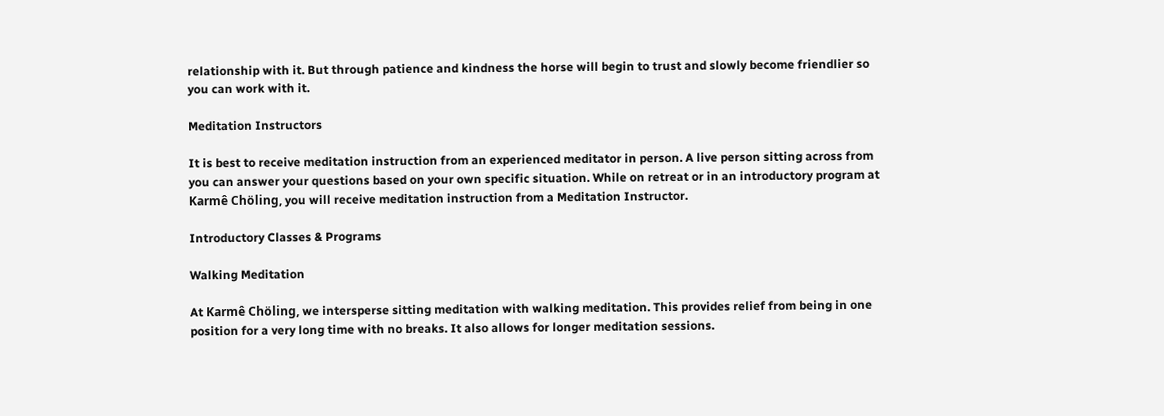relationship with it. But through patience and kindness the horse will begin to trust and slowly become friendlier so you can work with it.

Meditation Instructors

It is best to receive meditation instruction from an experienced meditator in person. A live person sitting across from you can answer your questions based on your own specific situation. While on retreat or in an introductory program at Karmê Chöling, you will receive meditation instruction from a Meditation Instructor.

Introductory Classes & Programs

Walking Meditation

At Karmê Chöling, we intersperse sitting meditation with walking meditation. This provides relief from being in one position for a very long time with no breaks. It also allows for longer meditation sessions.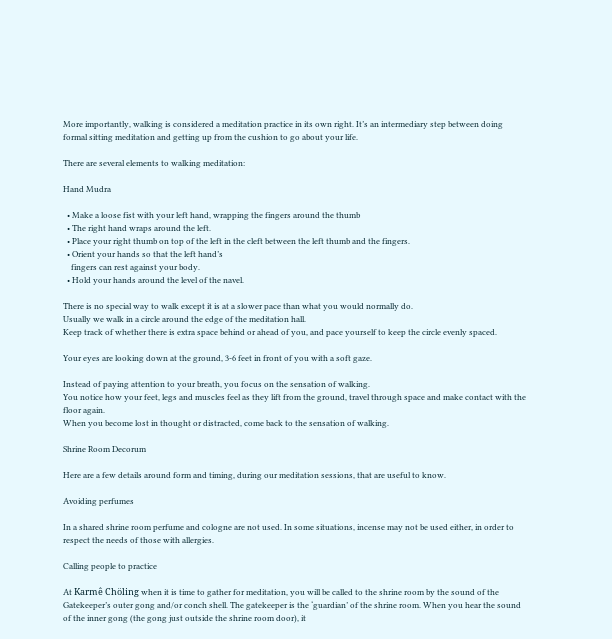More importantly, walking is considered a meditation practice in its own right. It’s an intermediary step between doing formal sitting meditation and getting up from the cushion to go about your life.

There are several elements to walking meditation:

Hand Mudra

  • Make a loose fist with your left hand, wrapping the fingers around the thumb
  • The right hand wraps around the left.
  • Place your right thumb on top of the left in the cleft between the left thumb and the fingers.
  • Orient your hands so that the left hand’s
    fingers can rest against your body.
  • Hold your hands around the level of the navel.

There is no special way to walk except it is at a slower pace than what you would normally do.
Usually we walk in a circle around the edge of the meditation hall.
Keep track of whether there is extra space behind or ahead of you, and pace yourself to keep the circle evenly spaced.

Your eyes are looking down at the ground, 3-6 feet in front of you with a soft gaze.

Instead of paying attention to your breath, you focus on the sensation of walking.
You notice how your feet, legs and muscles feel as they lift from the ground, travel through space and make contact with the floor again.
When you become lost in thought or distracted, come back to the sensation of walking.

Shrine Room Decorum

Here are a few details around form and timing, during our meditation sessions, that are useful to know.

Avoiding perfumes

In a shared shrine room perfume and cologne are not used. In some situations, incense may not be used either, in order to respect the needs of those with allergies.

Calling people to practice

At Karmê Chöling when it is time to gather for meditation, you will be called to the shrine room by the sound of the Gatekeeper’s outer gong and/or conch shell. The gatekeeper is the ‘guardian’ of the shrine room. When you hear the sound of the inner gong (the gong just outside the shrine room door), it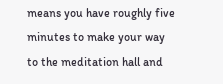means you have roughly five minutes to make your way to the meditation hall and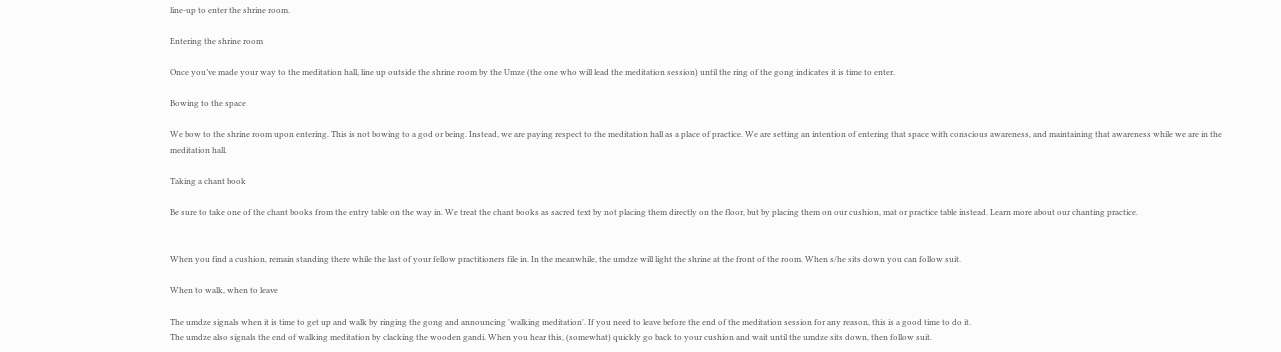line-up to enter the shrine room.

Entering the shrine room

Once you’ve made your way to the meditation hall, line up outside the shrine room by the Umze (the one who will lead the meditation session) until the ring of the gong indicates it is time to enter.

Bowing to the space

We bow to the shrine room upon entering. This is not bowing to a god or being. Instead, we are paying respect to the meditation hall as a place of practice. We are setting an intention of entering that space with conscious awareness, and maintaining that awareness while we are in the meditation hall.

Taking a chant book

Be sure to take one of the chant books from the entry table on the way in. We treat the chant books as sacred text by not placing them directly on the floor, but by placing them on our cushion, mat or practice table instead. Learn more about our chanting practice.


When you find a cushion, remain standing there while the last of your fellow practitioners file in. In the meanwhile, the umdze will light the shrine at the front of the room. When s/he sits down you can follow suit.

When to walk, when to leave

The umdze signals when it is time to get up and walk by ringing the gong and announcing 'walking meditation'. If you need to leave before the end of the meditation session for any reason, this is a good time to do it.
The umdze also signals the end of walking meditation by clacking the wooden gandi. When you hear this, (somewhat) quickly go back to your cushion and wait until the umdze sits down, then follow suit.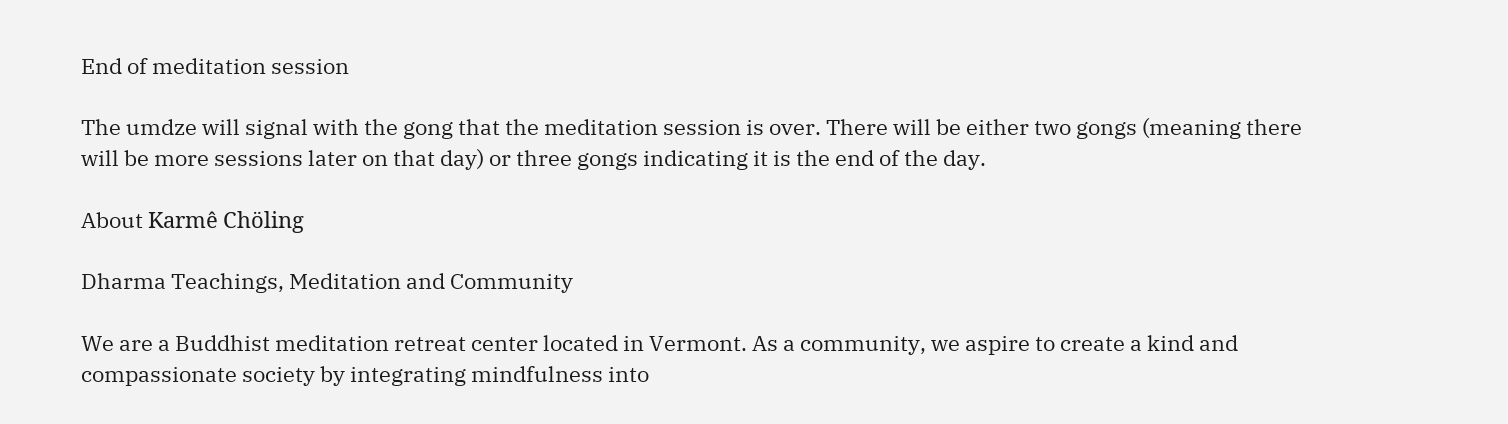End of meditation session

The umdze will signal with the gong that the meditation session is over. There will be either two gongs (meaning there will be more sessions later on that day) or three gongs indicating it is the end of the day.

About Karmê Chöling

Dharma Teachings, Meditation and Community

We are a Buddhist meditation retreat center located in Vermont. As a community, we aspire to create a kind and compassionate society by integrating mindfulness into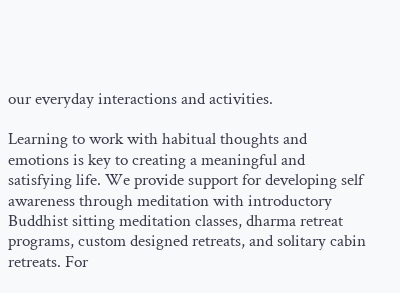our everyday interactions and activities.

Learning to work with habitual thoughts and emotions is key to creating a meaningful and satisfying life. We provide support for developing self awareness through meditation with introductory Buddhist sitting meditation classes, dharma retreat programs, custom designed retreats, and solitary cabin retreats. For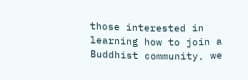those interested in learning how to join a Buddhist community, we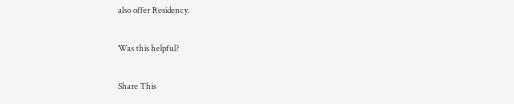also offer Residency.

Was this helpful?

Share This